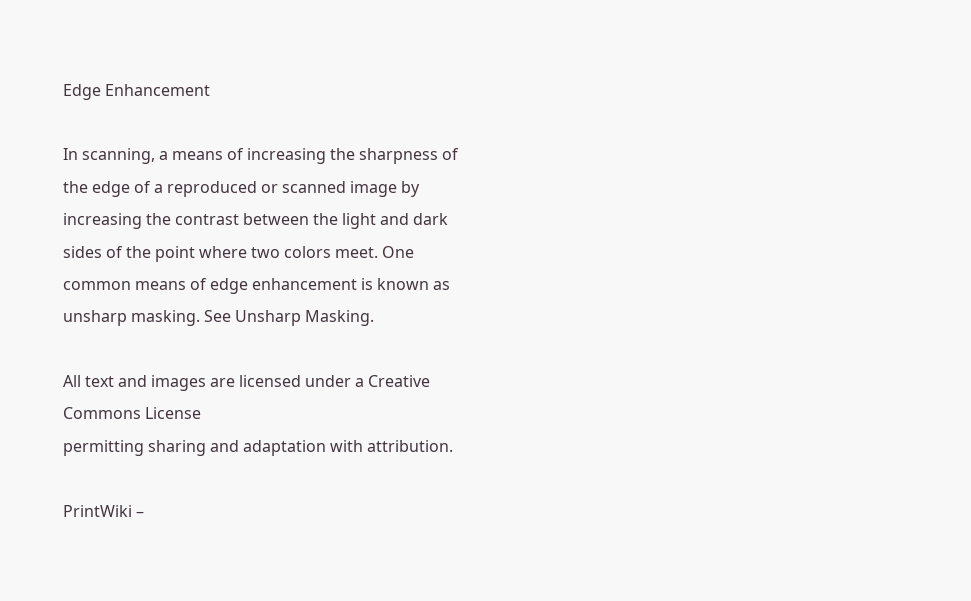Edge Enhancement

In scanning, a means of increasing the sharpness of the edge of a reproduced or scanned image by increasing the contrast between the light and dark sides of the point where two colors meet. One common means of edge enhancement is known as unsharp masking. See Unsharp Masking.

All text and images are licensed under a Creative Commons License
permitting sharing and adaptation with attribution.

PrintWiki –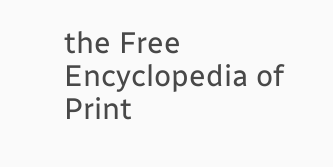the Free Encyclopedia of Print